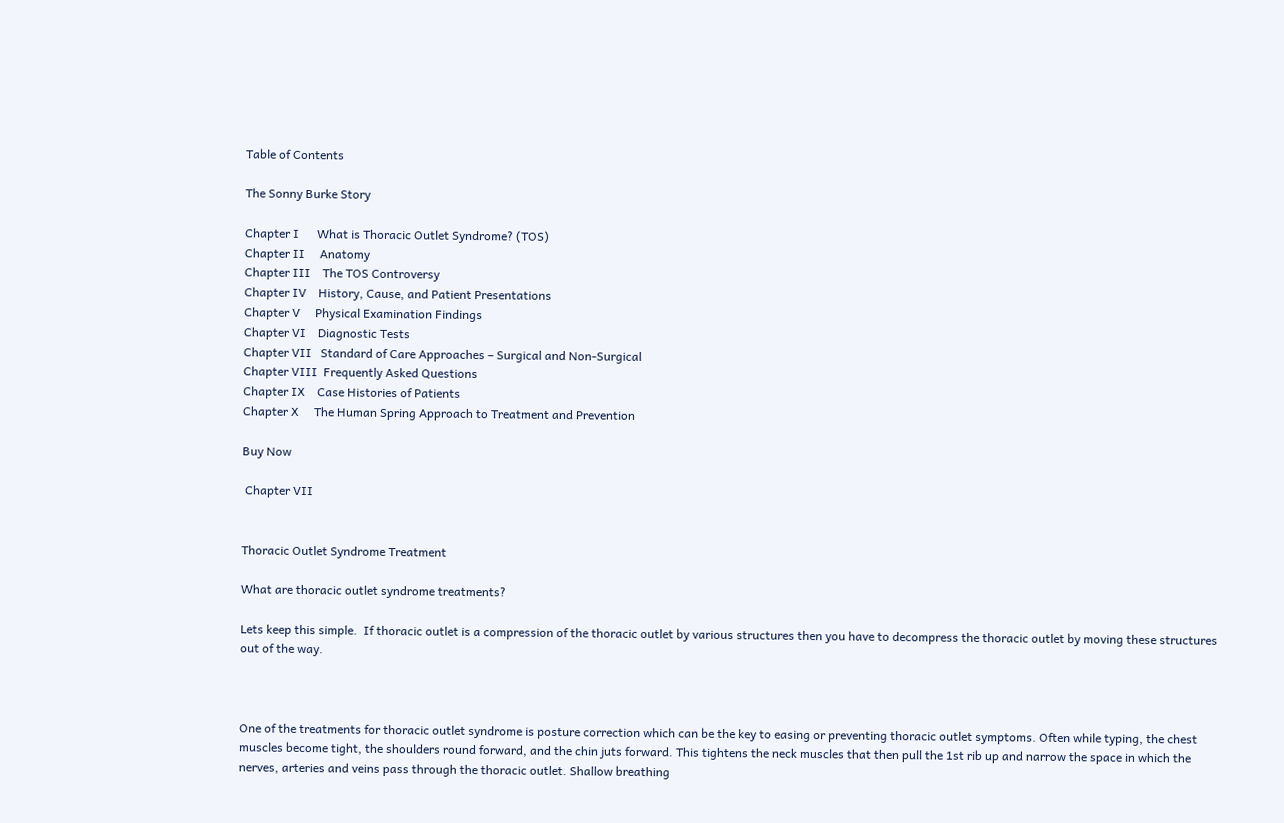Table of Contents

The Sonny Burke Story

Chapter I      What is Thoracic Outlet Syndrome? (TOS)
Chapter II     Anatomy
Chapter III    The TOS Controversy
Chapter IV    History, Cause, and Patient Presentations
Chapter V     Physical Examination Findings
Chapter VI    Diagnostic Tests
Chapter VII   Standard of Care Approaches – Surgical and Non-Surgical
Chapter VIII  Frequently Asked Questions
Chapter IX    Case Histories of Patients
Chapter X     The Human Spring Approach to Treatment and Prevention

Buy Now

 Chapter VII


Thoracic Outlet Syndrome Treatment

What are thoracic outlet syndrome treatments?

Lets keep this simple.  If thoracic outlet is a compression of the thoracic outlet by various structures then you have to decompress the thoracic outlet by moving these structures out of the way.



One of the treatments for thoracic outlet syndrome is posture correction which can be the key to easing or preventing thoracic outlet symptoms. Often while typing, the chest muscles become tight, the shoulders round forward, and the chin juts forward. This tightens the neck muscles that then pull the 1st rib up and narrow the space in which the nerves, arteries and veins pass through the thoracic outlet. Shallow breathing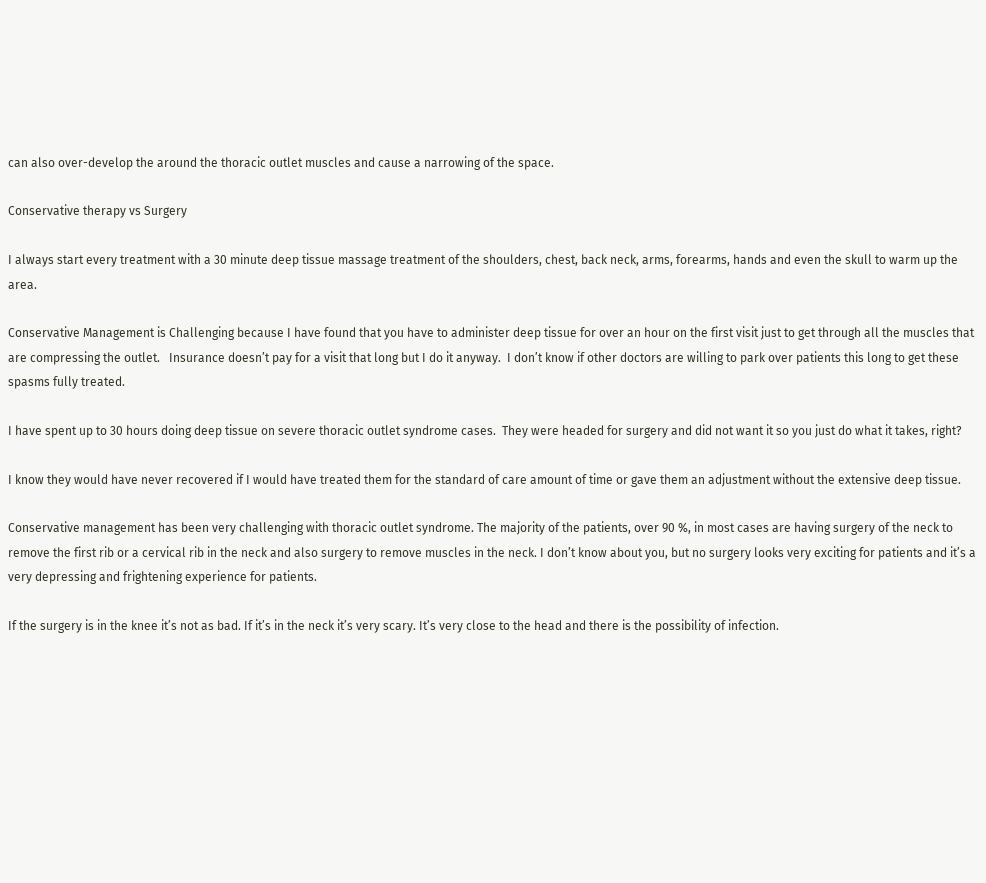can also over-develop the around the thoracic outlet muscles and cause a narrowing of the space.

Conservative therapy vs Surgery

I always start every treatment with a 30 minute deep tissue massage treatment of the shoulders, chest, back neck, arms, forearms, hands and even the skull to warm up the area.

Conservative Management is Challenging because I have found that you have to administer deep tissue for over an hour on the first visit just to get through all the muscles that are compressing the outlet.   Insurance doesn’t pay for a visit that long but I do it anyway.  I don’t know if other doctors are willing to park over patients this long to get these spasms fully treated.

I have spent up to 30 hours doing deep tissue on severe thoracic outlet syndrome cases.  They were headed for surgery and did not want it so you just do what it takes, right?

I know they would have never recovered if I would have treated them for the standard of care amount of time or gave them an adjustment without the extensive deep tissue.

Conservative management has been very challenging with thoracic outlet syndrome. The majority of the patients, over 90 %, in most cases are having surgery of the neck to remove the first rib or a cervical rib in the neck and also surgery to remove muscles in the neck. I don’t know about you, but no surgery looks very exciting for patients and it’s a very depressing and frightening experience for patients.

If the surgery is in the knee it’s not as bad. If it’s in the neck it’s very scary. It’s very close to the head and there is the possibility of infection.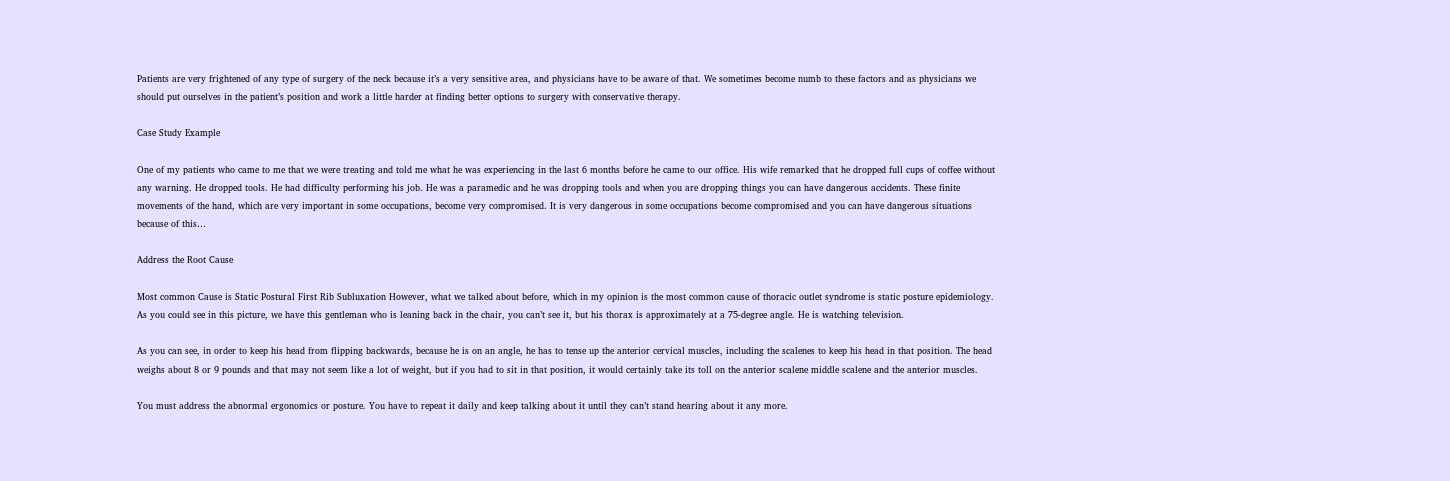Patients are very frightened of any type of surgery of the neck because it’s a very sensitive area, and physicians have to be aware of that. We sometimes become numb to these factors and as physicians we should put ourselves in the patient’s position and work a little harder at finding better options to surgery with conservative therapy.

Case Study Example

One of my patients who came to me that we were treating and told me what he was experiencing in the last 6 months before he came to our office. His wife remarked that he dropped full cups of coffee without any warning. He dropped tools. He had difficulty performing his job. He was a paramedic and he was dropping tools and when you are dropping things you can have dangerous accidents. These finite movements of the hand, which are very important in some occupations, become very compromised. It is very dangerous in some occupations become compromised and you can have dangerous situations because of this…

Address the Root Cause

Most common Cause is Static Postural First Rib Subluxation However, what we talked about before, which in my opinion is the most common cause of thoracic outlet syndrome is static posture epidemiology. As you could see in this picture, we have this gentleman who is leaning back in the chair, you can’t see it, but his thorax is approximately at a 75-degree angle. He is watching television.

As you can see, in order to keep his head from flipping backwards, because he is on an angle, he has to tense up the anterior cervical muscles, including the scalenes to keep his head in that position. The head weighs about 8 or 9 pounds and that may not seem like a lot of weight, but if you had to sit in that position, it would certainly take its toll on the anterior scalene middle scalene and the anterior muscles.

You must address the abnormal ergonomics or posture. You have to repeat it daily and keep talking about it until they can’t stand hearing about it any more.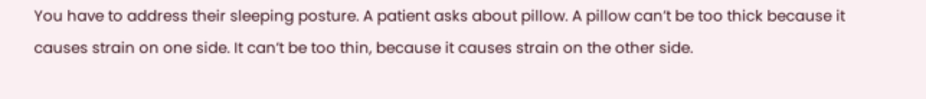You have to address their sleeping posture. A patient asks about pillow. A pillow can’t be too thick because it causes strain on one side. It can’t be too thin, because it causes strain on the other side.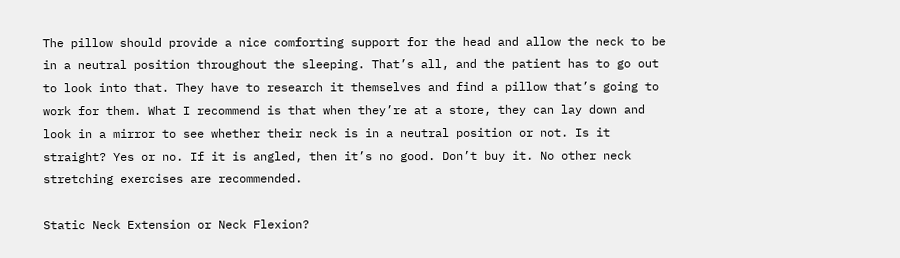The pillow should provide a nice comforting support for the head and allow the neck to be in a neutral position throughout the sleeping. That’s all, and the patient has to go out to look into that. They have to research it themselves and find a pillow that’s going to work for them. What I recommend is that when they’re at a store, they can lay down and look in a mirror to see whether their neck is in a neutral position or not. Is it straight? Yes or no. If it is angled, then it’s no good. Don’t buy it. No other neck stretching exercises are recommended.

Static Neck Extension or Neck Flexion?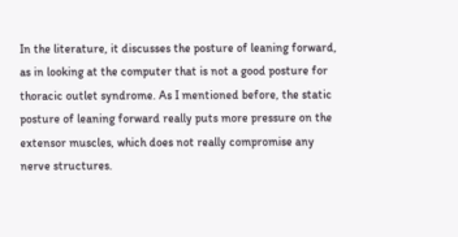In the literature, it discusses the posture of leaning forward, as in looking at the computer that is not a good posture for thoracic outlet syndrome. As I mentioned before, the static posture of leaning forward really puts more pressure on the extensor muscles, which does not really compromise any nerve structures.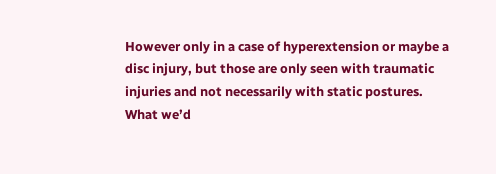However only in a case of hyperextension or maybe a disc injury, but those are only seen with traumatic injuries and not necessarily with static postures. What we’d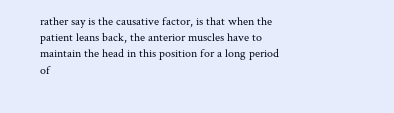rather say is the causative factor, is that when the patient leans back, the anterior muscles have to maintain the head in this position for a long period of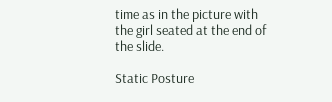time as in the picture with the girl seated at the end of the slide.

Static Posture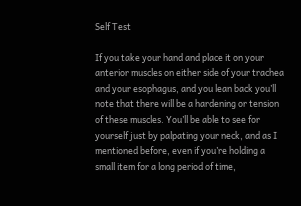Self Test

If you take your hand and place it on your anterior muscles on either side of your trachea and your esophagus, and you lean back you’ll note that there will be a hardening or tension of these muscles. You’ll be able to see for yourself just by palpating your neck, and as I mentioned before, even if you’re holding a small item for a long period of time,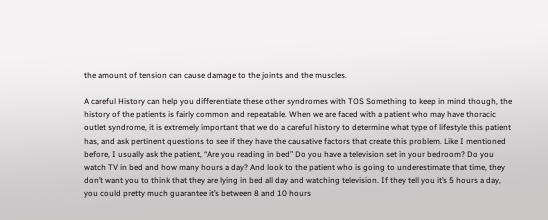the amount of tension can cause damage to the joints and the muscles.

A careful History can help you differentiate these other syndromes with TOS Something to keep in mind though, the history of the patients is fairly common and repeatable. When we are faced with a patient who may have thoracic outlet syndrome, it is extremely important that we do a careful history to determine what type of lifestyle this patient has, and ask pertinent questions to see if they have the causative factors that create this problem. Like I mentioned before, I usually ask the patient, “Are you reading in bed” Do you have a television set in your bedroom? Do you watch TV in bed and how many hours a day? And look to the patient who is going to underestimate that time, they don’t want you to think that they are lying in bed all day and watching television. If they tell you it’s 5 hours a day, you could pretty much guarantee it’s between 8 and 10 hours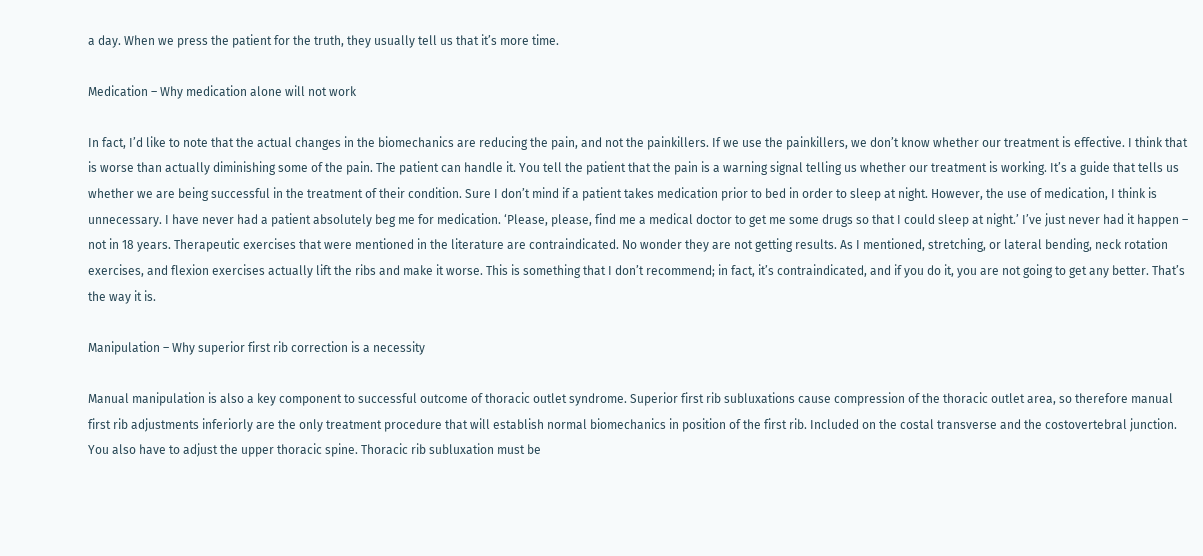a day. When we press the patient for the truth, they usually tell us that it’s more time.

Medication – Why medication alone will not work

In fact, I’d like to note that the actual changes in the biomechanics are reducing the pain, and not the painkillers. If we use the painkillers, we don’t know whether our treatment is effective. I think that is worse than actually diminishing some of the pain. The patient can handle it. You tell the patient that the pain is a warning signal telling us whether our treatment is working. It’s a guide that tells us whether we are being successful in the treatment of their condition. Sure I don’t mind if a patient takes medication prior to bed in order to sleep at night. However, the use of medication, I think is unnecessary. I have never had a patient absolutely beg me for medication. ‘Please, please, find me a medical doctor to get me some drugs so that I could sleep at night.’ I’ve just never had it happen – not in 18 years. Therapeutic exercises that were mentioned in the literature are contraindicated. No wonder they are not getting results. As I mentioned, stretching, or lateral bending, neck rotation exercises, and flexion exercises actually lift the ribs and make it worse. This is something that I don’t recommend; in fact, it’s contraindicated, and if you do it, you are not going to get any better. That’s the way it is.

Manipulation – Why superior first rib correction is a necessity

Manual manipulation is also a key component to successful outcome of thoracic outlet syndrome. Superior first rib subluxations cause compression of the thoracic outlet area, so therefore manual first rib adjustments inferiorly are the only treatment procedure that will establish normal biomechanics in position of the first rib. Included on the costal transverse and the costovertebral junction. You also have to adjust the upper thoracic spine. Thoracic rib subluxation must be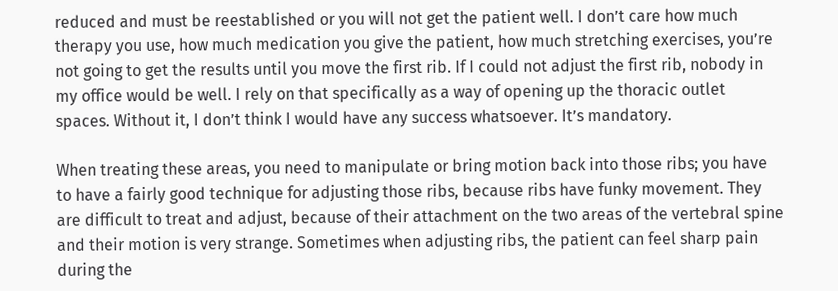reduced and must be reestablished or you will not get the patient well. I don’t care how much therapy you use, how much medication you give the patient, how much stretching exercises, you’re not going to get the results until you move the first rib. If I could not adjust the first rib, nobody in my office would be well. I rely on that specifically as a way of opening up the thoracic outlet spaces. Without it, I don’t think I would have any success whatsoever. It’s mandatory.

When treating these areas, you need to manipulate or bring motion back into those ribs; you have to have a fairly good technique for adjusting those ribs, because ribs have funky movement. They are difficult to treat and adjust, because of their attachment on the two areas of the vertebral spine and their motion is very strange. Sometimes when adjusting ribs, the patient can feel sharp pain during the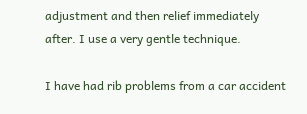adjustment and then relief immediately after. I use a very gentle technique.

I have had rib problems from a car accident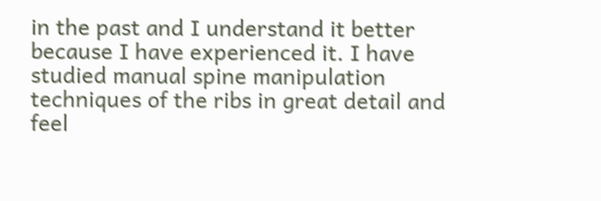in the past and I understand it better because I have experienced it. I have studied manual spine manipulation techniques of the ribs in great detail and feel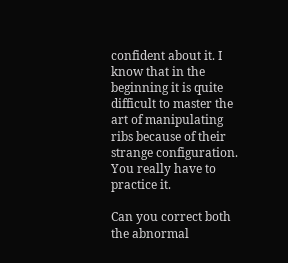confident about it. I know that in the beginning it is quite difficult to master the art of manipulating ribs because of their strange configuration. You really have to practice it.

Can you correct both the abnormal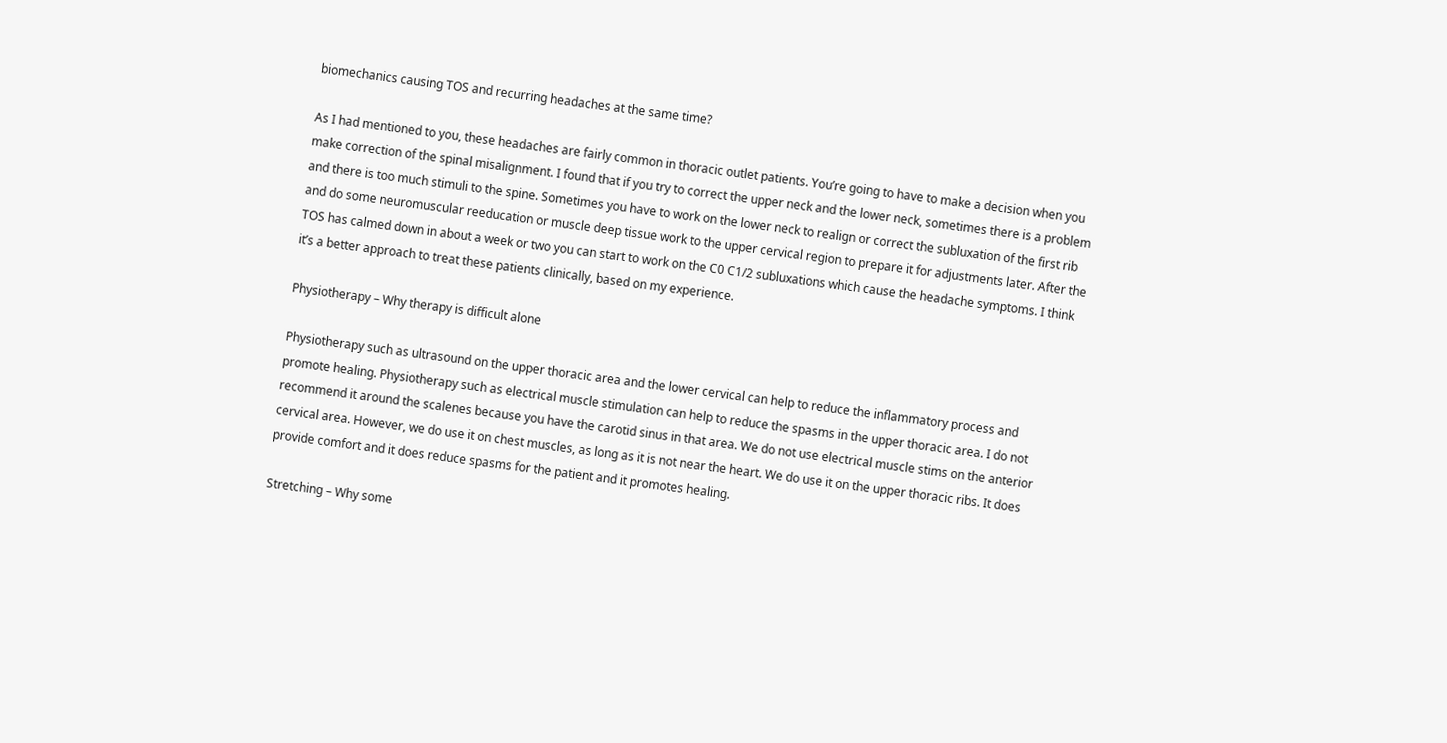biomechanics causing TOS and recurring headaches at the same time?

As I had mentioned to you, these headaches are fairly common in thoracic outlet patients. You’re going to have to make a decision when you make correction of the spinal misalignment. I found that if you try to correct the upper neck and the lower neck, sometimes there is a problem and there is too much stimuli to the spine. Sometimes you have to work on the lower neck to realign or correct the subluxation of the first rib and do some neuromuscular reeducation or muscle deep tissue work to the upper cervical region to prepare it for adjustments later. After the TOS has calmed down in about a week or two you can start to work on the C0 C1/2 subluxations which cause the headache symptoms. I think it’s a better approach to treat these patients clinically, based on my experience.

Physiotherapy – Why therapy is difficult alone

Physiotherapy such as ultrasound on the upper thoracic area and the lower cervical can help to reduce the inflammatory process and promote healing. Physiotherapy such as electrical muscle stimulation can help to reduce the spasms in the upper thoracic area. I do not recommend it around the scalenes because you have the carotid sinus in that area. We do not use electrical muscle stims on the anterior cervical area. However, we do use it on chest muscles, as long as it is not near the heart. We do use it on the upper thoracic ribs. It does provide comfort and it does reduce spasms for the patient and it promotes healing.

Stretching – Why some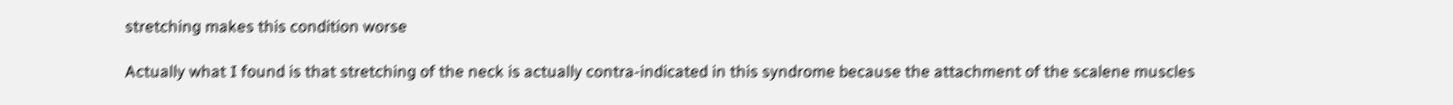stretching makes this condition worse

Actually what I found is that stretching of the neck is actually contra-indicated in this syndrome because the attachment of the scalene muscles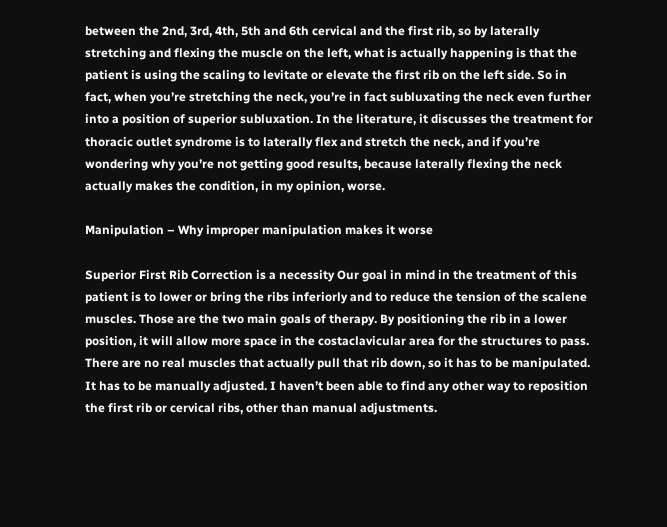between the 2nd, 3rd, 4th, 5th and 6th cervical and the first rib, so by laterally stretching and flexing the muscle on the left, what is actually happening is that the patient is using the scaling to levitate or elevate the first rib on the left side. So in fact, when you’re stretching the neck, you’re in fact subluxating the neck even further into a position of superior subluxation. In the literature, it discusses the treatment for thoracic outlet syndrome is to laterally flex and stretch the neck, and if you’re wondering why you’re not getting good results, because laterally flexing the neck actually makes the condition, in my opinion, worse.

Manipulation – Why improper manipulation makes it worse

Superior First Rib Correction is a necessity Our goal in mind in the treatment of this patient is to lower or bring the ribs inferiorly and to reduce the tension of the scalene muscles. Those are the two main goals of therapy. By positioning the rib in a lower position, it will allow more space in the costaclavicular area for the structures to pass. There are no real muscles that actually pull that rib down, so it has to be manipulated. It has to be manually adjusted. I haven’t been able to find any other way to reposition the first rib or cervical ribs, other than manual adjustments.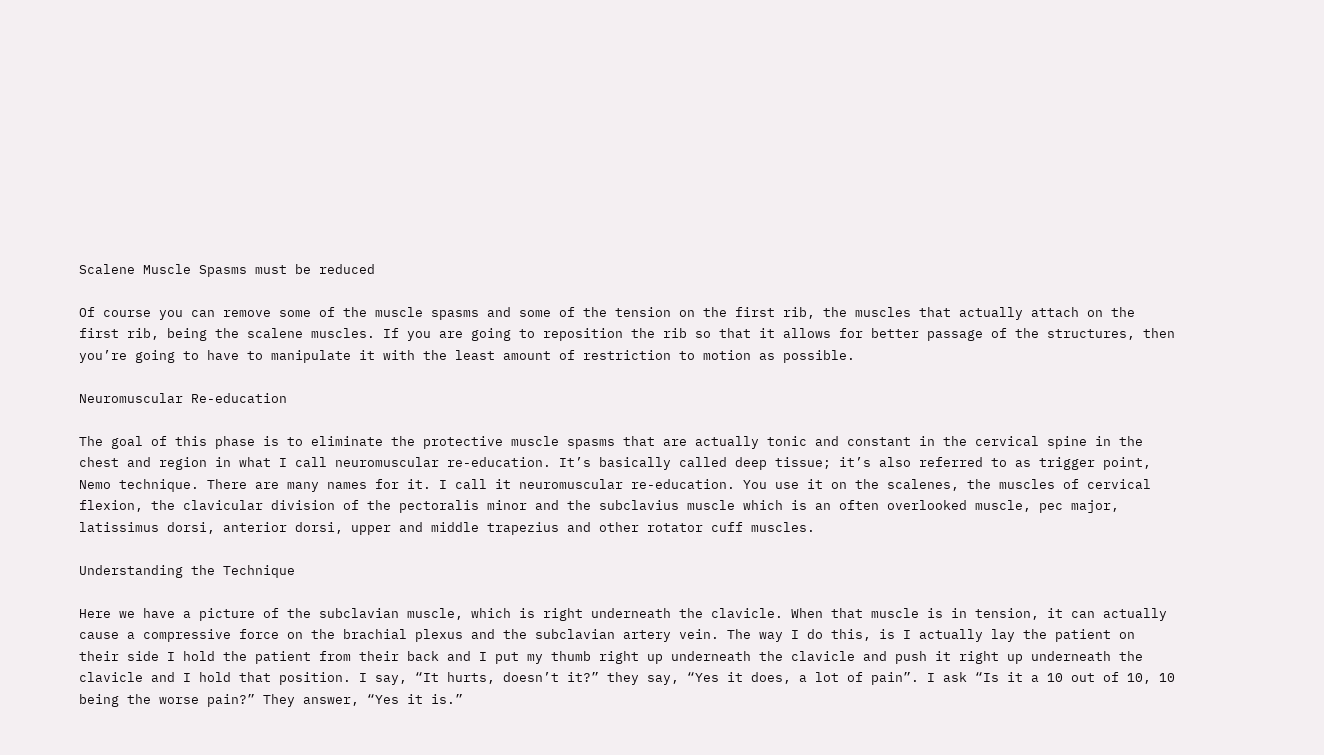Scalene Muscle Spasms must be reduced

Of course you can remove some of the muscle spasms and some of the tension on the first rib, the muscles that actually attach on the first rib, being the scalene muscles. If you are going to reposition the rib so that it allows for better passage of the structures, then you’re going to have to manipulate it with the least amount of restriction to motion as possible.

Neuromuscular Re-education

The goal of this phase is to eliminate the protective muscle spasms that are actually tonic and constant in the cervical spine in the chest and region in what I call neuromuscular re-education. It’s basically called deep tissue; it’s also referred to as trigger point, Nemo technique. There are many names for it. I call it neuromuscular re-education. You use it on the scalenes, the muscles of cervical flexion, the clavicular division of the pectoralis minor and the subclavius muscle which is an often overlooked muscle, pec major, latissimus dorsi, anterior dorsi, upper and middle trapezius and other rotator cuff muscles.

Understanding the Technique

Here we have a picture of the subclavian muscle, which is right underneath the clavicle. When that muscle is in tension, it can actually cause a compressive force on the brachial plexus and the subclavian artery vein. The way I do this, is I actually lay the patient on their side I hold the patient from their back and I put my thumb right up underneath the clavicle and push it right up underneath the clavicle and I hold that position. I say, “It hurts, doesn’t it?” they say, “Yes it does, a lot of pain”. I ask “Is it a 10 out of 10, 10 being the worse pain?” They answer, “Yes it is.”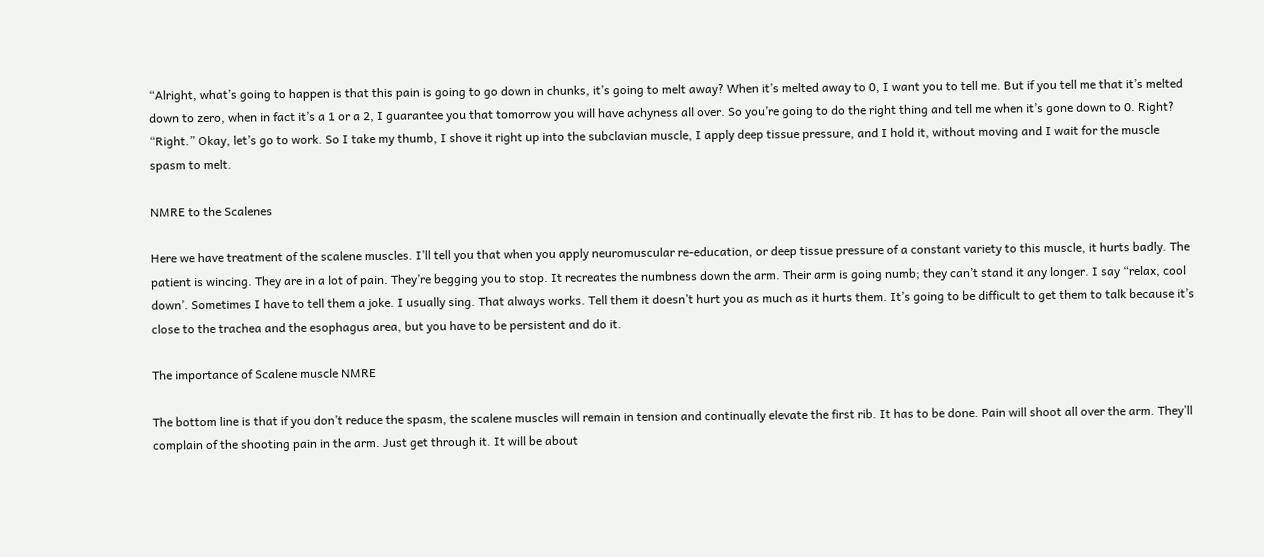“Alright, what’s going to happen is that this pain is going to go down in chunks, it’s going to melt away? When it’s melted away to 0, I want you to tell me. But if you tell me that it’s melted down to zero, when in fact it’s a 1 or a 2, I guarantee you that tomorrow you will have achyness all over. So you’re going to do the right thing and tell me when it’s gone down to 0. Right? “Right.” Okay, let’s go to work. So I take my thumb, I shove it right up into the subclavian muscle, I apply deep tissue pressure, and I hold it, without moving and I wait for the muscle spasm to melt.

NMRE to the Scalenes

Here we have treatment of the scalene muscles. I’ll tell you that when you apply neuromuscular re-education, or deep tissue pressure of a constant variety to this muscle, it hurts badly. The patient is wincing. They are in a lot of pain. They’re begging you to stop. It recreates the numbness down the arm. Their arm is going numb; they can’t stand it any longer. I say “relax, cool down’. Sometimes I have to tell them a joke. I usually sing. That always works. Tell them it doesn’t hurt you as much as it hurts them. It’s going to be difficult to get them to talk because it’s close to the trachea and the esophagus area, but you have to be persistent and do it.

The importance of Scalene muscle NMRE

The bottom line is that if you don’t reduce the spasm, the scalene muscles will remain in tension and continually elevate the first rib. It has to be done. Pain will shoot all over the arm. They’ll complain of the shooting pain in the arm. Just get through it. It will be about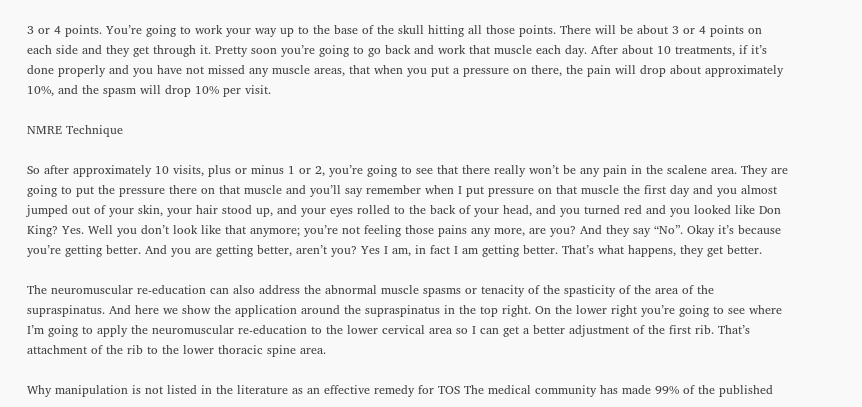3 or 4 points. You’re going to work your way up to the base of the skull hitting all those points. There will be about 3 or 4 points on each side and they get through it. Pretty soon you’re going to go back and work that muscle each day. After about 10 treatments, if it’s done properly and you have not missed any muscle areas, that when you put a pressure on there, the pain will drop about approximately 10%, and the spasm will drop 10% per visit.

NMRE Technique

So after approximately 10 visits, plus or minus 1 or 2, you’re going to see that there really won’t be any pain in the scalene area. They are going to put the pressure there on that muscle and you’ll say remember when I put pressure on that muscle the first day and you almost jumped out of your skin, your hair stood up, and your eyes rolled to the back of your head, and you turned red and you looked like Don King? Yes. Well you don’t look like that anymore; you’re not feeling those pains any more, are you? And they say “No”. Okay it’s because you’re getting better. And you are getting better, aren’t you? Yes I am, in fact I am getting better. That’s what happens, they get better.

The neuromuscular re-education can also address the abnormal muscle spasms or tenacity of the spasticity of the area of the supraspinatus. And here we show the application around the supraspinatus in the top right. On the lower right you’re going to see where I’m going to apply the neuromuscular re-education to the lower cervical area so I can get a better adjustment of the first rib. That’s attachment of the rib to the lower thoracic spine area.

Why manipulation is not listed in the literature as an effective remedy for TOS The medical community has made 99% of the published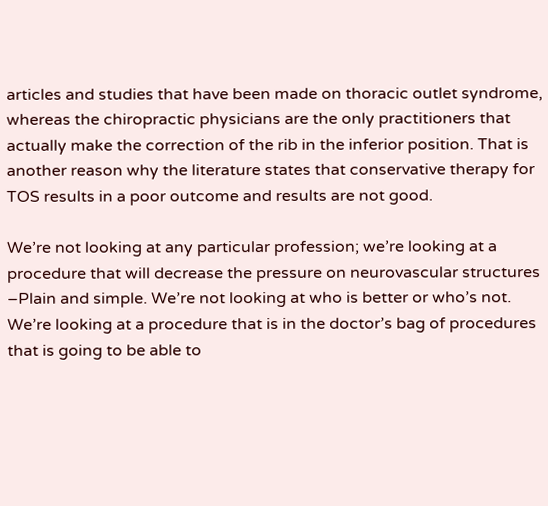articles and studies that have been made on thoracic outlet syndrome, whereas the chiropractic physicians are the only practitioners that actually make the correction of the rib in the inferior position. That is another reason why the literature states that conservative therapy for TOS results in a poor outcome and results are not good.

We’re not looking at any particular profession; we’re looking at a procedure that will decrease the pressure on neurovascular structures –Plain and simple. We’re not looking at who is better or who’s not. We’re looking at a procedure that is in the doctor’s bag of procedures that is going to be able to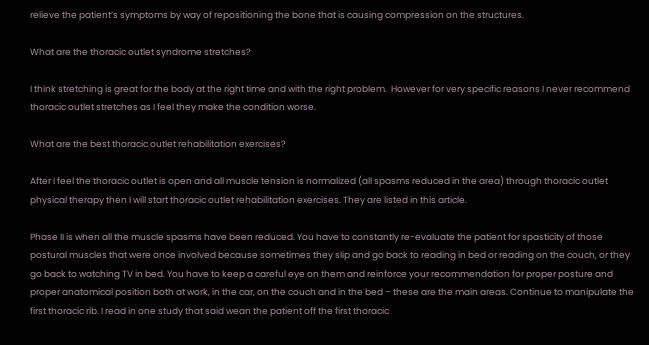relieve the patient’s symptoms by way of repositioning the bone that is causing compression on the structures.

What are the thoracic outlet syndrome stretches?

I think stretching is great for the body at the right time and with the right problem.  However for very specific reasons I never recommend thoracic outlet stretches as I feel they make the condition worse.

What are the best thoracic outlet rehabilitation exercises?

After I feel the thoracic outlet is open and all muscle tension is normalized (all spasms reduced in the area) through thoracic outlet physical therapy then I will start thoracic outlet rehabilitation exercises. They are listed in this article.

Phase II is when all the muscle spasms have been reduced. You have to constantly re-evaluate the patient for spasticity of those postural muscles that were once involved because sometimes they slip and go back to reading in bed or reading on the couch, or they go back to watching TV in bed. You have to keep a careful eye on them and reinforce your recommendation for proper posture and proper anatomical position both at work, in the car, on the couch and in the bed – these are the main areas. Continue to manipulate the first thoracic rib. I read in one study that said wean the patient off the first thoracic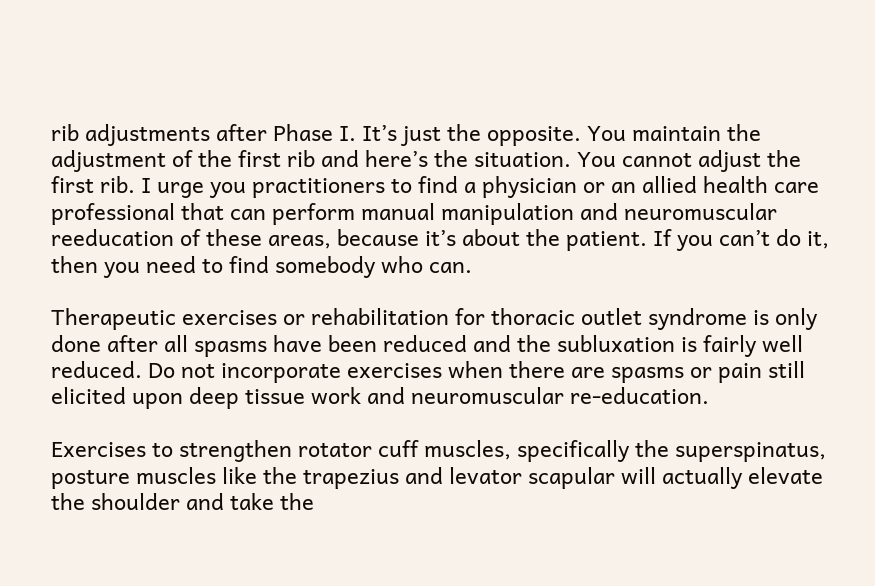rib adjustments after Phase I. It’s just the opposite. You maintain the adjustment of the first rib and here’s the situation. You cannot adjust the first rib. I urge you practitioners to find a physician or an allied health care professional that can perform manual manipulation and neuromuscular reeducation of these areas, because it’s about the patient. If you can’t do it, then you need to find somebody who can.

Therapeutic exercises or rehabilitation for thoracic outlet syndrome is only done after all spasms have been reduced and the subluxation is fairly well reduced. Do not incorporate exercises when there are spasms or pain still elicited upon deep tissue work and neuromuscular re-education.

Exercises to strengthen rotator cuff muscles, specifically the superspinatus, posture muscles like the trapezius and levator scapular will actually elevate the shoulder and take the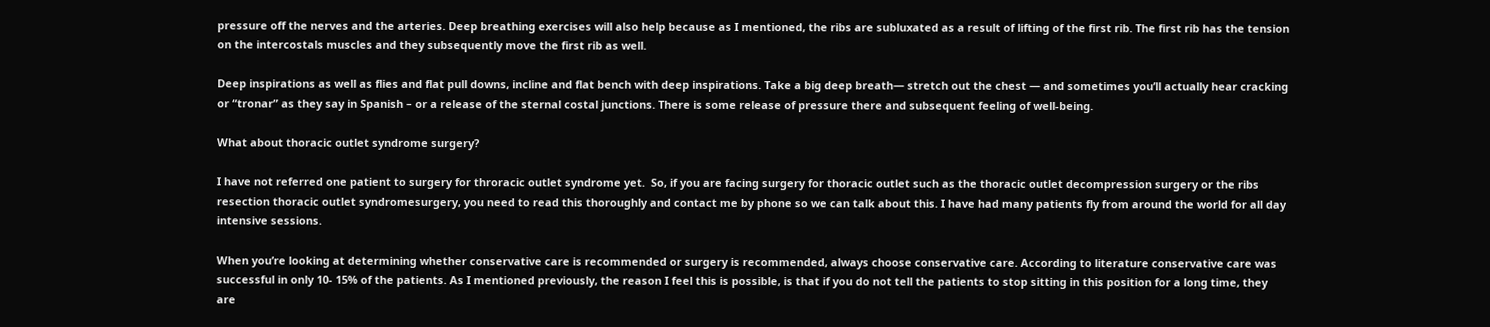pressure off the nerves and the arteries. Deep breathing exercises will also help because as I mentioned, the ribs are subluxated as a result of lifting of the first rib. The first rib has the tension on the intercostals muscles and they subsequently move the first rib as well.

Deep inspirations as well as flies and flat pull downs, incline and flat bench with deep inspirations. Take a big deep breath— stretch out the chest — and sometimes you’ll actually hear cracking or “tronar” as they say in Spanish – or a release of the sternal costal junctions. There is some release of pressure there and subsequent feeling of well-being.

What about thoracic outlet syndrome surgery?

I have not referred one patient to surgery for throracic outlet syndrome yet.  So, if you are facing surgery for thoracic outlet such as the thoracic outlet decompression surgery or the ribs resection thoracic outlet syndromesurgery, you need to read this thoroughly and contact me by phone so we can talk about this. I have had many patients fly from around the world for all day intensive sessions.

When you’re looking at determining whether conservative care is recommended or surgery is recommended, always choose conservative care. According to literature conservative care was successful in only 10- 15% of the patients. As I mentioned previously, the reason I feel this is possible, is that if you do not tell the patients to stop sitting in this position for a long time, they are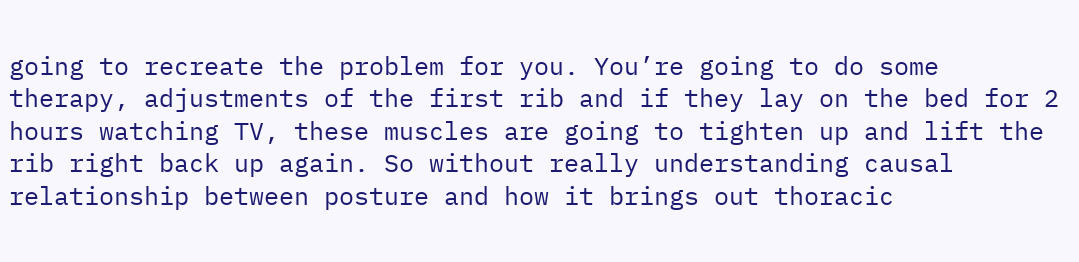going to recreate the problem for you. You’re going to do some therapy, adjustments of the first rib and if they lay on the bed for 2 hours watching TV, these muscles are going to tighten up and lift the rib right back up again. So without really understanding causal relationship between posture and how it brings out thoracic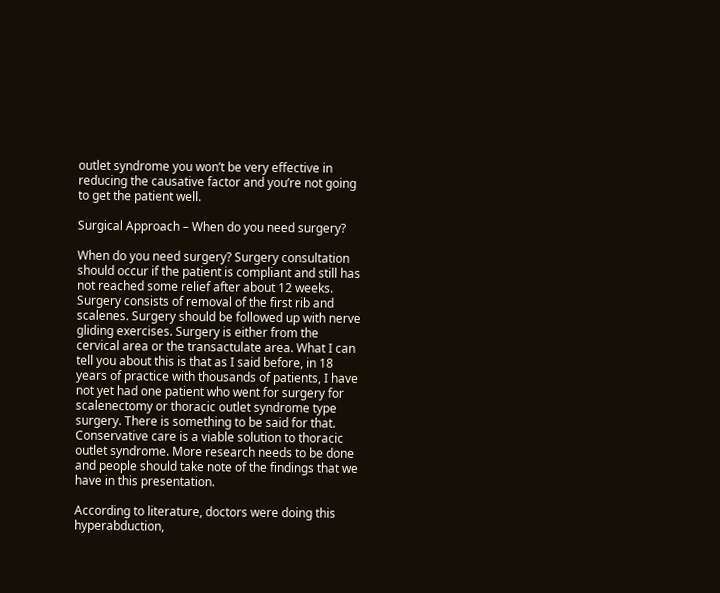outlet syndrome you won’t be very effective in reducing the causative factor and you’re not going to get the patient well.

Surgical Approach – When do you need surgery?

When do you need surgery? Surgery consultation should occur if the patient is compliant and still has not reached some relief after about 12 weeks. Surgery consists of removal of the first rib and scalenes. Surgery should be followed up with nerve gliding exercises. Surgery is either from the cervical area or the transactulate area. What I can tell you about this is that as I said before, in 18 years of practice with thousands of patients, I have not yet had one patient who went for surgery for scalenectomy or thoracic outlet syndrome type surgery. There is something to be said for that. Conservative care is a viable solution to thoracic outlet syndrome. More research needs to be done and people should take note of the findings that we have in this presentation.

According to literature, doctors were doing this hyperabduction,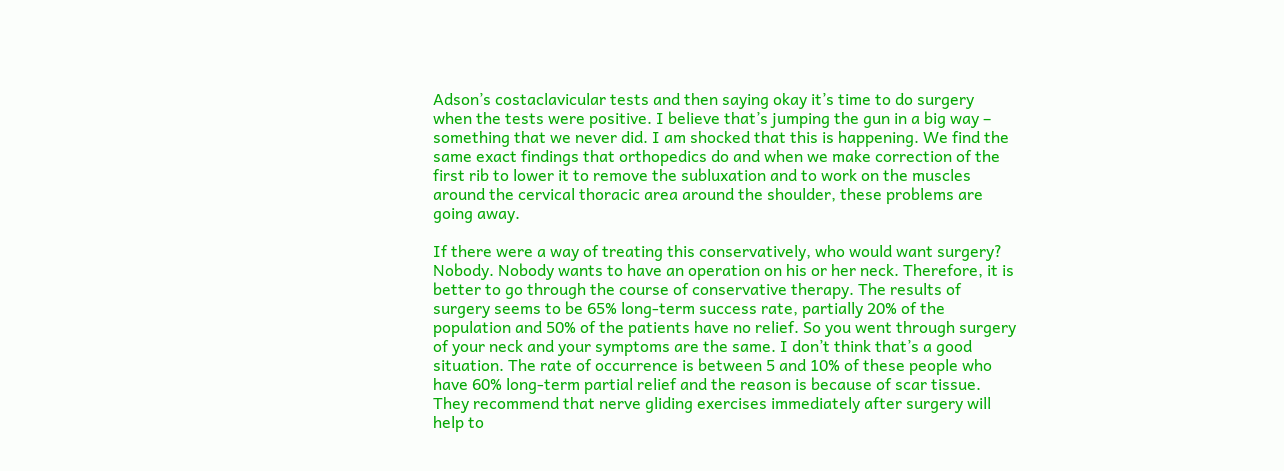Adson’s costaclavicular tests and then saying okay it’s time to do surgery when the tests were positive. I believe that’s jumping the gun in a big way – something that we never did. I am shocked that this is happening. We find the same exact findings that orthopedics do and when we make correction of the first rib to lower it to remove the subluxation and to work on the muscles around the cervical thoracic area around the shoulder, these problems are going away.

If there were a way of treating this conservatively, who would want surgery? Nobody. Nobody wants to have an operation on his or her neck. Therefore, it is better to go through the course of conservative therapy. The results of surgery seems to be 65% long-term success rate, partially 20% of the population and 50% of the patients have no relief. So you went through surgery of your neck and your symptoms are the same. I don’t think that’s a good situation. The rate of occurrence is between 5 and 10% of these people who have 60% long-term partial relief and the reason is because of scar tissue. They recommend that nerve gliding exercises immediately after surgery will help to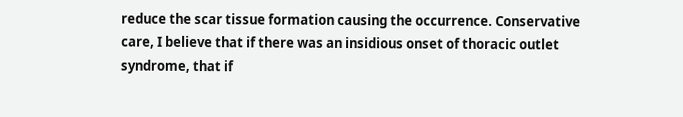reduce the scar tissue formation causing the occurrence. Conservative care, I believe that if there was an insidious onset of thoracic outlet syndrome, that if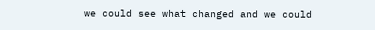we could see what changed and we could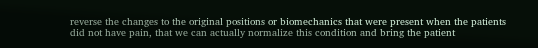reverse the changes to the original positions or biomechanics that were present when the patients did not have pain, that we can actually normalize this condition and bring the patient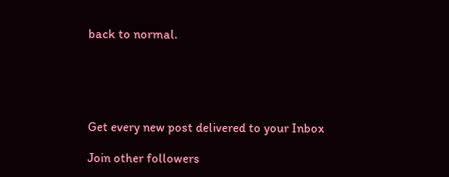back to normal.





Get every new post delivered to your Inbox

Join other followers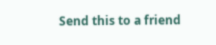Send this to a friend